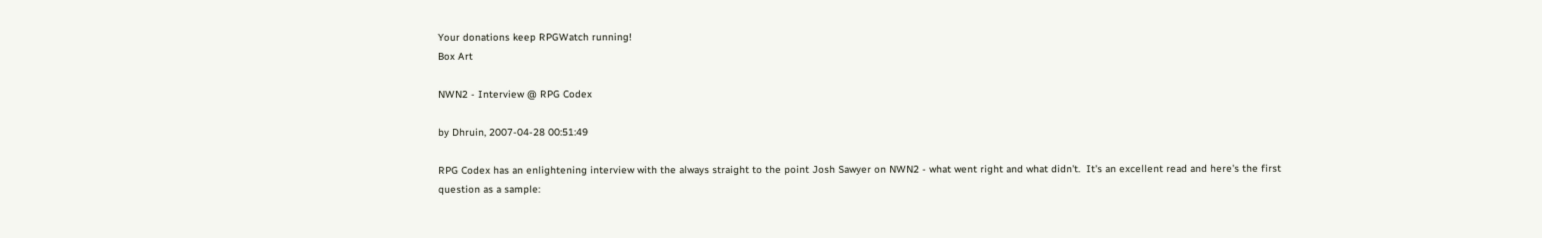Your donations keep RPGWatch running!
Box Art

NWN2 - Interview @ RPG Codex

by Dhruin, 2007-04-28 00:51:49

RPG Codex has an enlightening interview with the always straight to the point Josh Sawyer on NWN2 - what went right and what didn't.  It's an excellent read and here's the first question as a sample: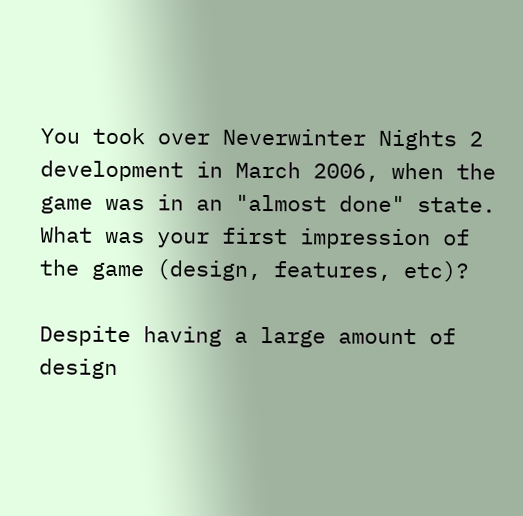You took over Neverwinter Nights 2 development in March 2006, when the game was in an "almost done" state. What was your first impression of the game (design, features, etc)?

Despite having a large amount of design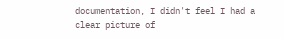documentation, I didn't feel I had a clear picture of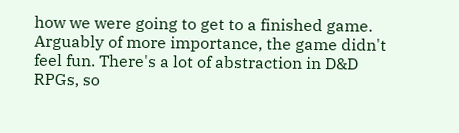how we were going to get to a finished game. Arguably of more importance, the game didn't feel fun. There's a lot of abstraction in D&D RPGs, so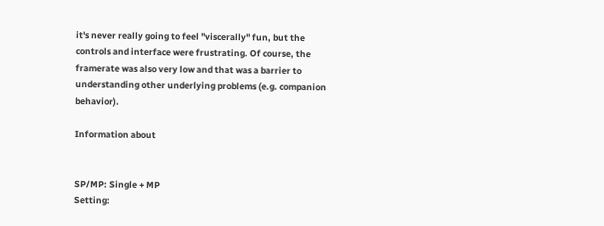it's never really going to feel "viscerally" fun, but the controls and interface were frustrating. Of course, the framerate was also very low and that was a barrier to understanding other underlying problems (e.g. companion behavior).

Information about


SP/MP: Single + MP
Setting: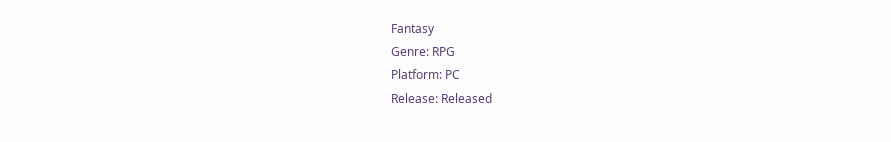Fantasy
Genre: RPG
Platform: PC
Release: Released